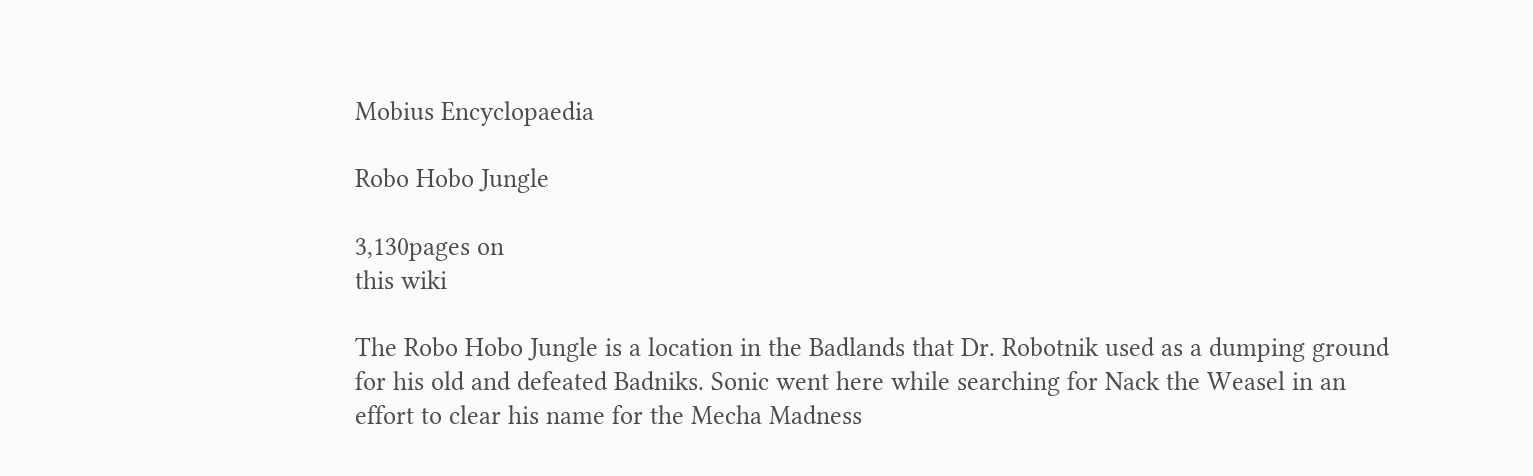Mobius Encyclopaedia

Robo Hobo Jungle

3,130pages on
this wiki

The Robo Hobo Jungle is a location in the Badlands that Dr. Robotnik used as a dumping ground for his old and defeated Badniks. Sonic went here while searching for Nack the Weasel in an effort to clear his name for the Mecha Madness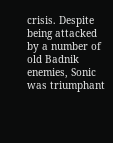crisis. Despite being attacked by a number of old Badnik enemies, Sonic was triumphant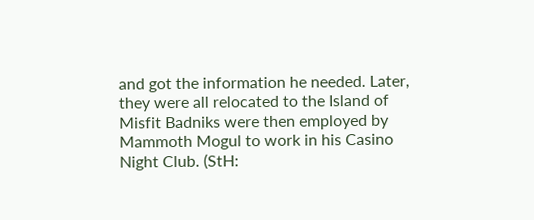and got the information he needed. Later, they were all relocated to the Island of Misfit Badniks were then employed by Mammoth Mogul to work in his Casino Night Club. (StH: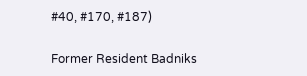#40, #170, #187)

Former Resident Badniks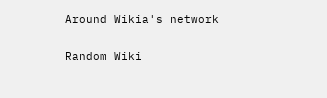Around Wikia's network

Random Wiki